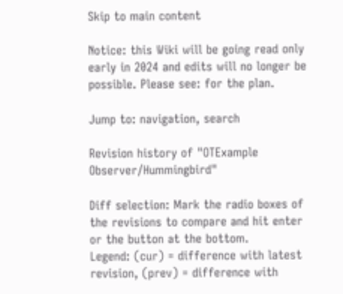Skip to main content

Notice: this Wiki will be going read only early in 2024 and edits will no longer be possible. Please see: for the plan.

Jump to: navigation, search

Revision history of "OTExample Observer/Hummingbird"

Diff selection: Mark the radio boxes of the revisions to compare and hit enter or the button at the bottom.
Legend: (cur) = difference with latest revision, (prev) = difference with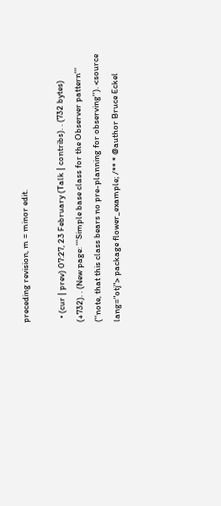preceding revision, m = minor edit.

  • (cur | prev) 07:27, 23 February (Talk | contribs). . (732 bytes) (+732). . (New page: '''Simple base class for the Observer pattern''' (''note, that this class bears no pre-planning for observing''). <source lang="otj"> package flower_example; /** * @author Bruce Eckel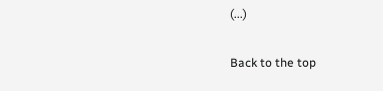(...)

Back to the top